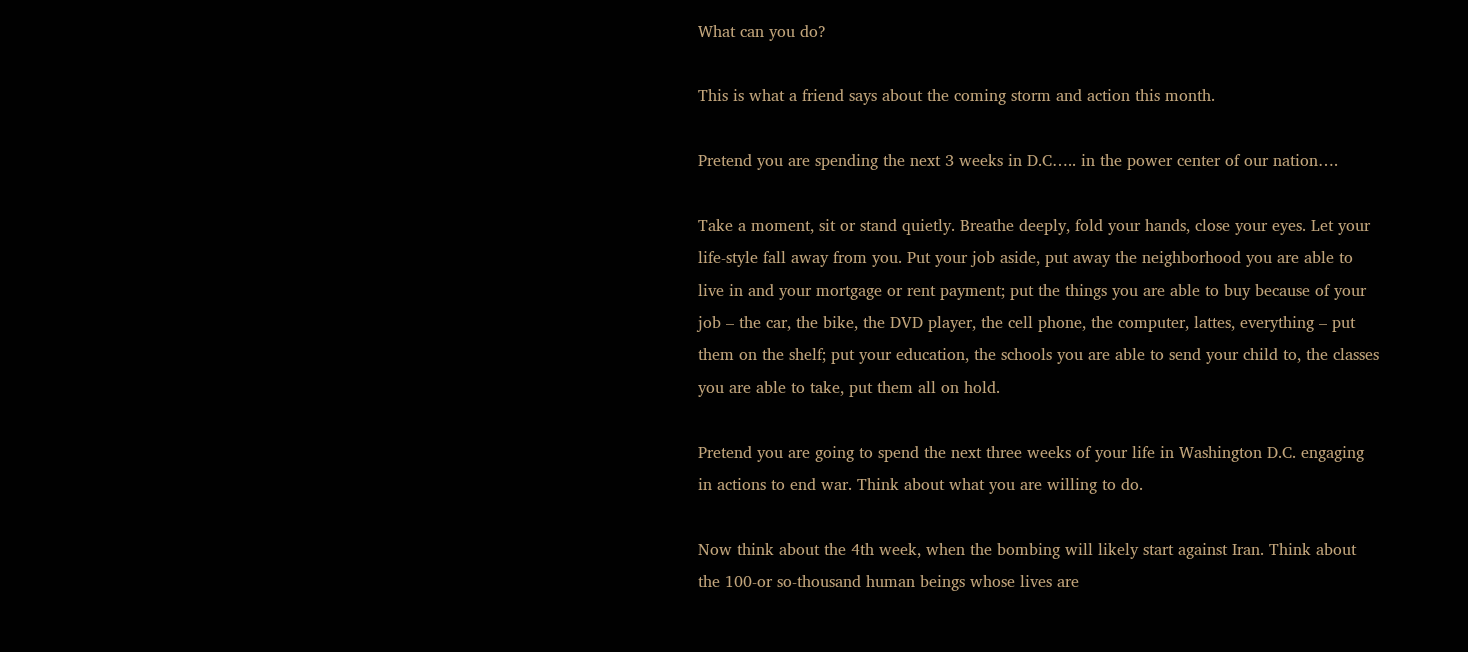What can you do?

This is what a friend says about the coming storm and action this month.

Pretend you are spending the next 3 weeks in D.C….. in the power center of our nation….

Take a moment, sit or stand quietly. Breathe deeply, fold your hands, close your eyes. Let your life-style fall away from you. Put your job aside, put away the neighborhood you are able to live in and your mortgage or rent payment; put the things you are able to buy because of your job – the car, the bike, the DVD player, the cell phone, the computer, lattes, everything – put them on the shelf; put your education, the schools you are able to send your child to, the classes you are able to take, put them all on hold.

Pretend you are going to spend the next three weeks of your life in Washington D.C. engaging in actions to end war. Think about what you are willing to do.

Now think about the 4th week, when the bombing will likely start against Iran. Think about the 100-or so-thousand human beings whose lives are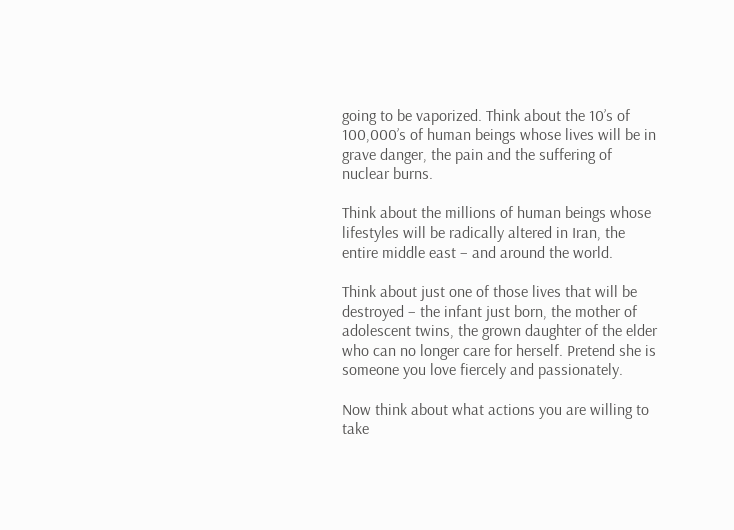going to be vaporized. Think about the 10’s of 100,000’s of human beings whose lives will be in grave danger, the pain and the suffering of nuclear burns.

Think about the millions of human beings whose lifestyles will be radically altered in Iran, the entire middle east – and around the world.

Think about just one of those lives that will be destroyed – the infant just born, the mother of adolescent twins, the grown daughter of the elder who can no longer care for herself. Pretend she is someone you love fiercely and passionately.

Now think about what actions you are willing to take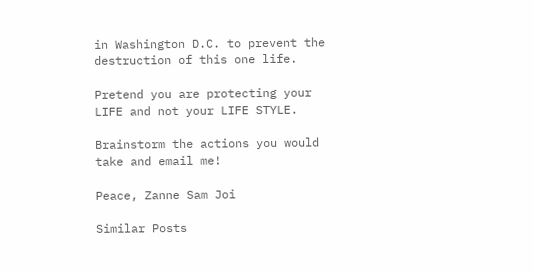in Washington D.C. to prevent the destruction of this one life.

Pretend you are protecting your LIFE and not your LIFE STYLE.

Brainstorm the actions you would take and email me!

Peace, Zanne Sam Joi

Similar Posts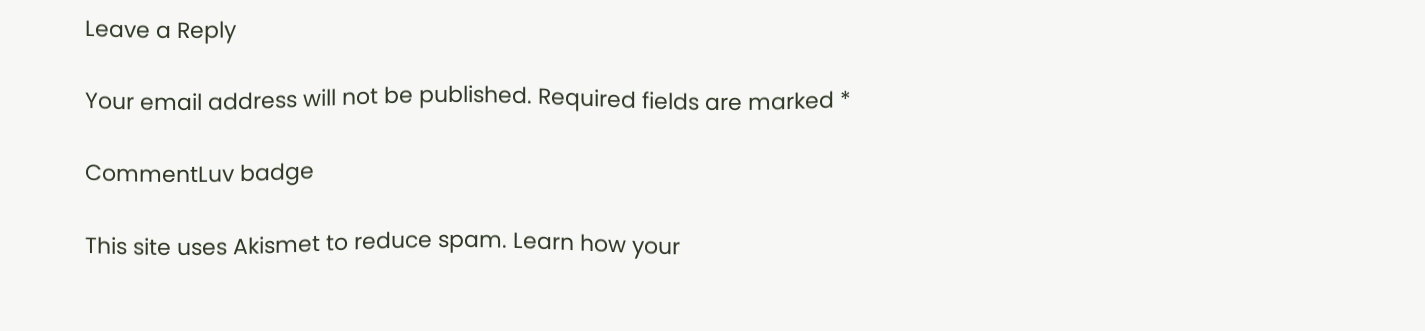Leave a Reply

Your email address will not be published. Required fields are marked *

CommentLuv badge

This site uses Akismet to reduce spam. Learn how your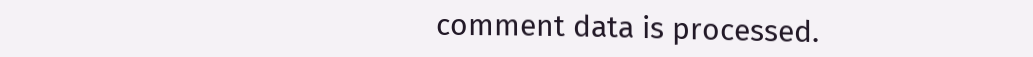comment data is processed.